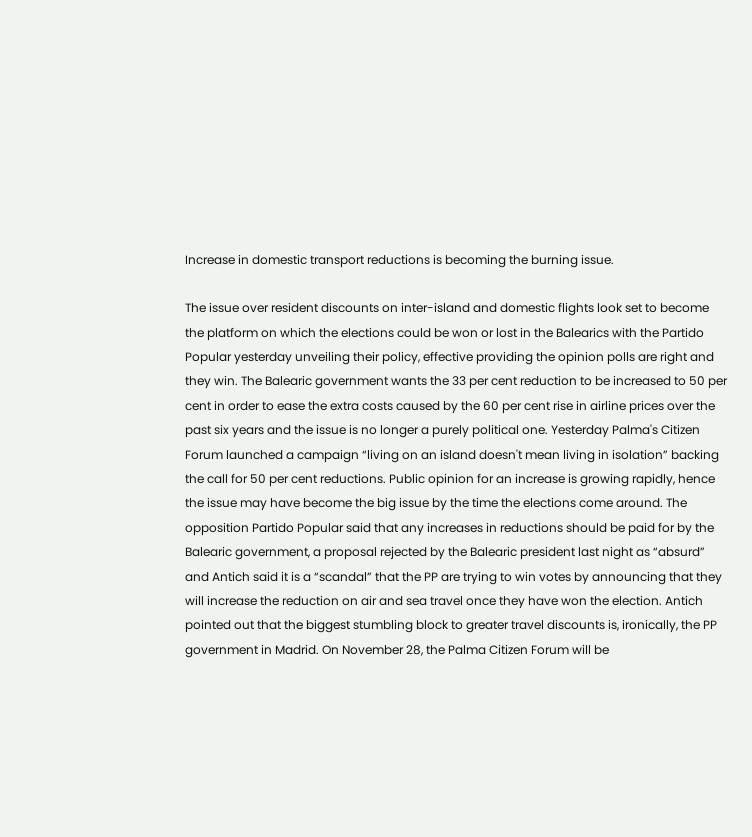Increase in domestic transport reductions is becoming the burning issue.

The issue over resident discounts on inter-island and domestic flights look set to become the platform on which the elections could be won or lost in the Balearics with the Partido Popular yesterday unveiling their policy, effective providing the opinion polls are right and they win. The Balearic government wants the 33 per cent reduction to be increased to 50 per cent in order to ease the extra costs caused by the 60 per cent rise in airline prices over the past six years and the issue is no longer a purely political one. Yesterday Palma's Citizen Forum launched a campaign “living on an island doesn't mean living in isolation” backing the call for 50 per cent reductions. Public opinion for an increase is growing rapidly, hence the issue may have become the big issue by the time the elections come around. The opposition Partido Popular said that any increases in reductions should be paid for by the Balearic government, a proposal rejected by the Balearic president last night as “absurd” and Antich said it is a “scandal” that the PP are trying to win votes by announcing that they will increase the reduction on air and sea travel once they have won the election. Antich pointed out that the biggest stumbling block to greater travel discounts is, ironically, the PP government in Madrid. On November 28, the Palma Citizen Forum will be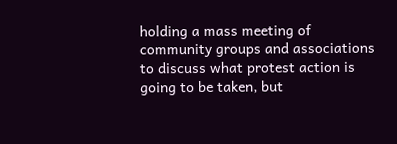holding a mass meeting of community groups and associations to discuss what protest action is going to be taken, but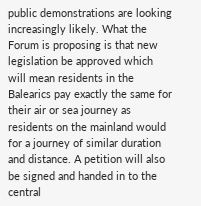public demonstrations are looking increasingly likely. What the Forum is proposing is that new legislation be approved which will mean residents in the Balearics pay exactly the same for their air or sea journey as residents on the mainland would for a journey of similar duration and distance. A petition will also be signed and handed in to the central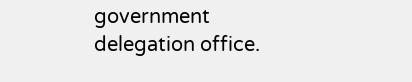government delegation office.